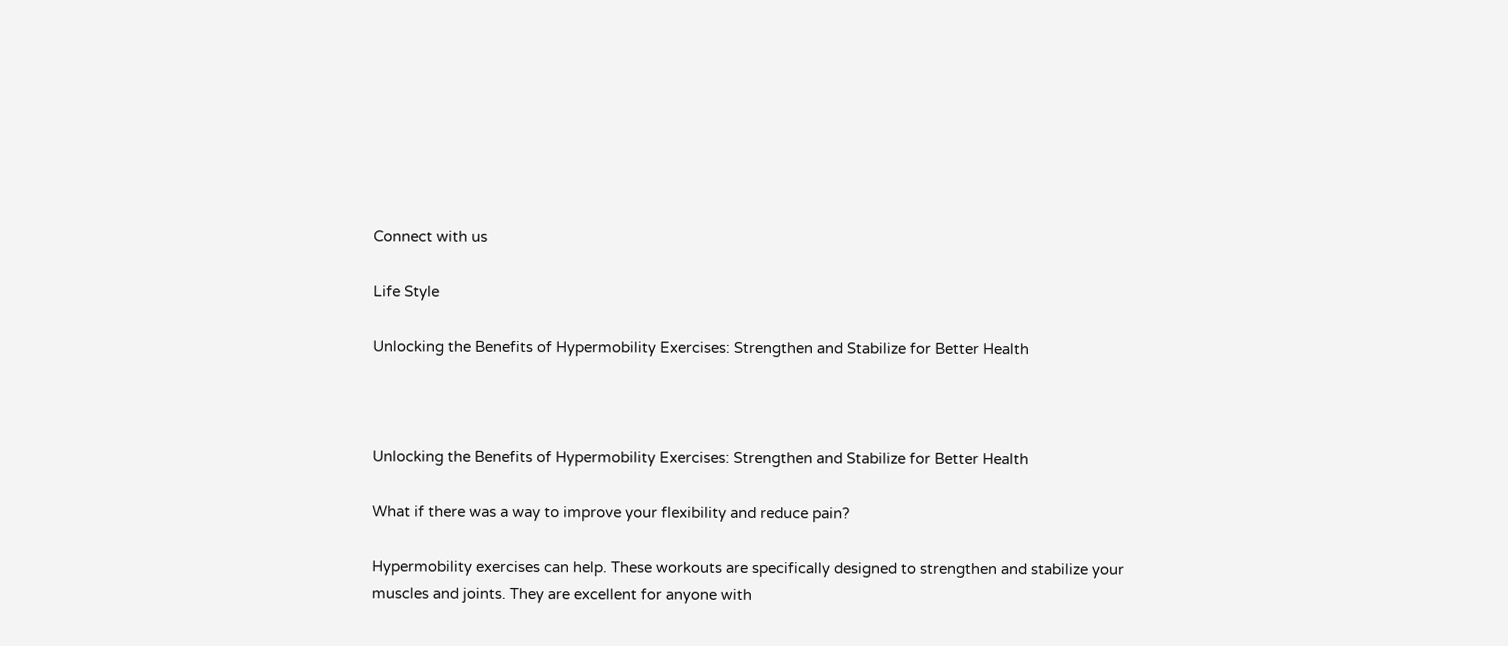Connect with us

Life Style

Unlocking the Benefits of Hypermobility Exercises: Strengthen and Stabilize for Better Health



Unlocking the Benefits of Hypermobility Exercises: Strengthen and Stabilize for Better Health

What if there was a way to improve your flexibility and reduce pain?

Hypermobility exercises can help. These workouts are specifically designed to strengthen and stabilize your muscles and joints. They are excellent for anyone with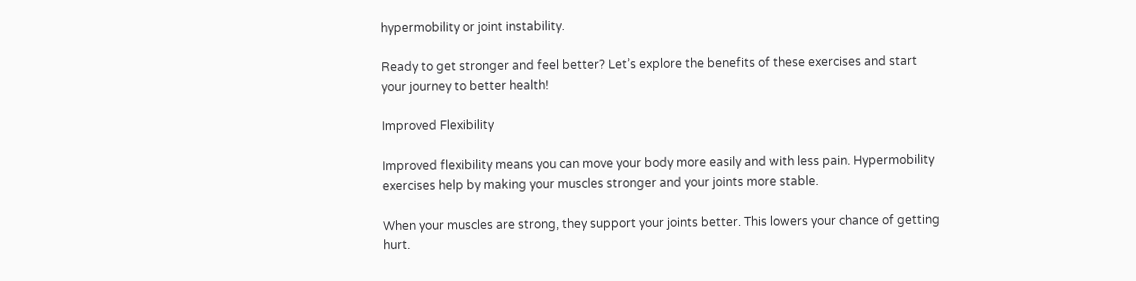hypermobility or joint instability.

Ready to get stronger and feel better? Let’s explore the benefits of these exercises and start your journey to better health!

Improved Flexibility

Improved flexibility means you can move your body more easily and with less pain. Hypermobility exercises help by making your muscles stronger and your joints more stable.

When your muscles are strong, they support your joints better. This lowers your chance of getting hurt.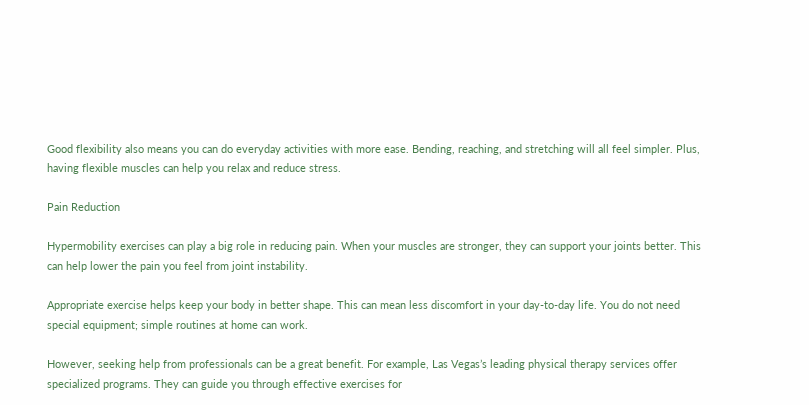Good flexibility also means you can do everyday activities with more ease. Bending, reaching, and stretching will all feel simpler. Plus, having flexible muscles can help you relax and reduce stress.

Pain Reduction

Hypermobility exercises can play a big role in reducing pain. When your muscles are stronger, they can support your joints better. This can help lower the pain you feel from joint instability.

Appropriate exercise helps keep your body in better shape. This can mean less discomfort in your day-to-day life. You do not need special equipment; simple routines at home can work.

However, seeking help from professionals can be a great benefit. For example, Las Vegas’s leading physical therapy services offer specialized programs. They can guide you through effective exercises for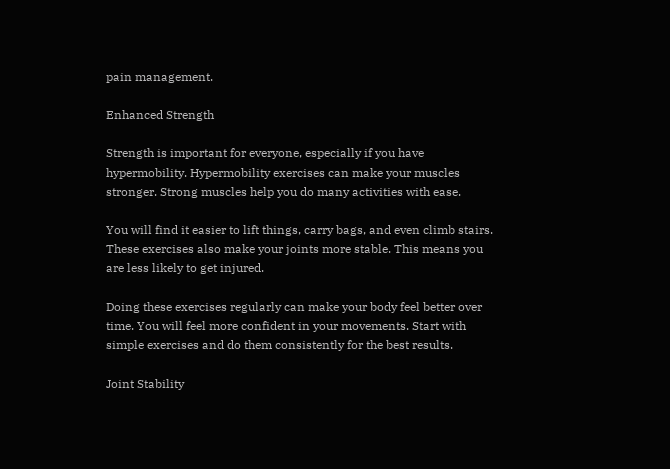pain management.

Enhanced Strength

Strength is important for everyone, especially if you have hypermobility. Hypermobility exercises can make your muscles stronger. Strong muscles help you do many activities with ease.

You will find it easier to lift things, carry bags, and even climb stairs. These exercises also make your joints more stable. This means you are less likely to get injured.

Doing these exercises regularly can make your body feel better over time. You will feel more confident in your movements. Start with simple exercises and do them consistently for the best results.

Joint Stability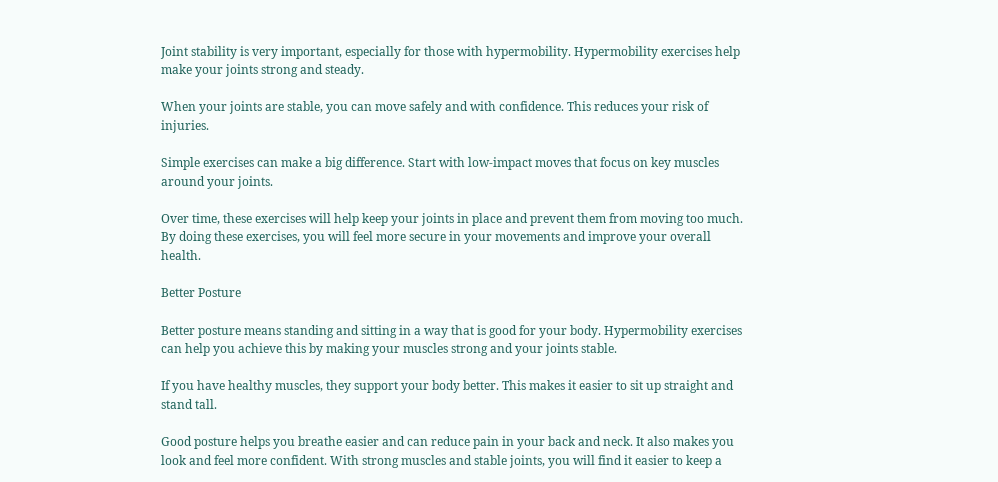Joint stability is very important, especially for those with hypermobility. Hypermobility exercises help make your joints strong and steady.

When your joints are stable, you can move safely and with confidence. This reduces your risk of injuries.

Simple exercises can make a big difference. Start with low-impact moves that focus on key muscles around your joints.

Over time, these exercises will help keep your joints in place and prevent them from moving too much. By doing these exercises, you will feel more secure in your movements and improve your overall health.

Better Posture

Better posture means standing and sitting in a way that is good for your body. Hypermobility exercises can help you achieve this by making your muscles strong and your joints stable.

If you have healthy muscles, they support your body better. This makes it easier to sit up straight and stand tall.

Good posture helps you breathe easier and can reduce pain in your back and neck. It also makes you look and feel more confident. With strong muscles and stable joints, you will find it easier to keep a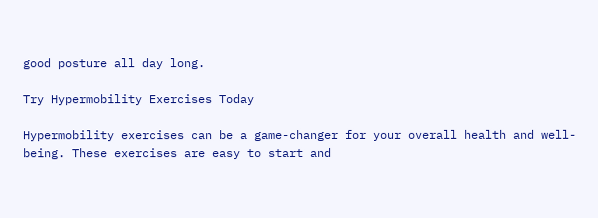good posture all day long.

Try Hypermobility Exercises Today

Hypermobility exercises can be a game-changer for your overall health and well-being. These exercises are easy to start and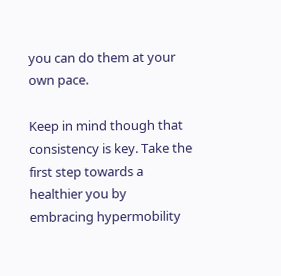you can do them at your own pace.

Keep in mind though that consistency is key. Take the first step towards a healthier you by embracing hypermobility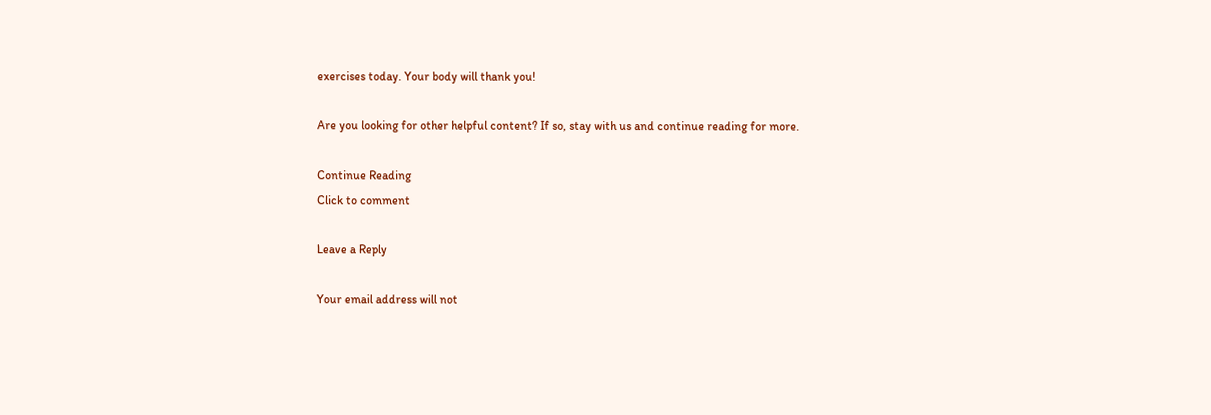exercises today. Your body will thank you!

Are you looking for other helpful content? If so, stay with us and continue reading for more.

Continue Reading
Click to comment

Leave a Reply

Your email address will not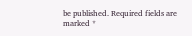be published. Required fields are marked *